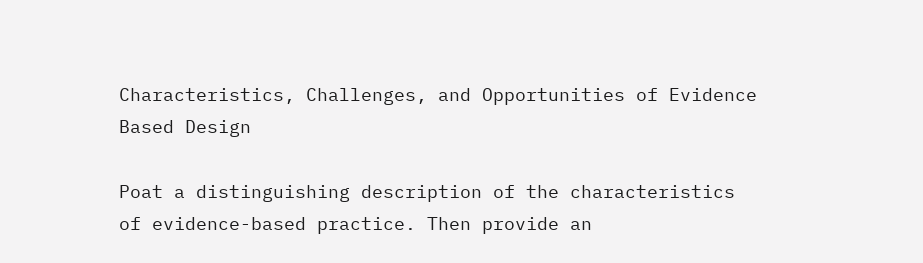Characteristics, Challenges, and Opportunities of Evidence Based Design

Poat a distinguishing description of the characteristics of evidence-based practice. Then provide an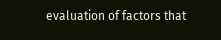evaluation of factors that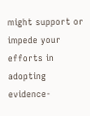might support or impede your efforts in adopting evidence-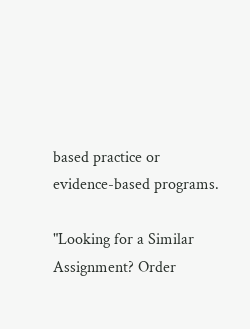based practice or evidence-based programs.

"Looking for a Similar Assignment? Order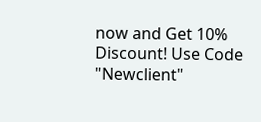now and Get 10% Discount! Use Code "Newclient"